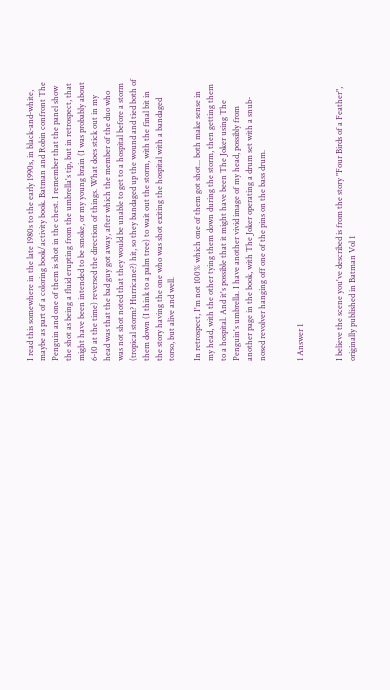I read this somewhere in the late 1980s to the early 1990s, in black-and-white, maybe as part of a coloring book/activity book. Batman and Robin confront The Penguin and one of them is shot in the chest. I remember that the panel show the shot as being a fluid erupting from the umbrella's tip, but in retrospect, that might have been intended to be smoke, or my young brain (I was probably about 6-10 at the time) reversed the direction of things. What does stick out in my head was that the bad guy got away, after which the member of the duo who was not shot noted that they would be unable to get to a hospital before a storm (tropical storm? Hurricane?) hit, so they bandaged up the wound and tied both of them down (I think to a palm tree) to wait out the storm, with the final bit in the story having the one who was shot exiting the hospital with a bandaged torso, but alive and well.

In retrospect, I'm not 100% which one of them got shot... both make sense in my head, with the other tying them down during the storm, then getting them to a hospital. And it's possible that it might have been The Joker using The Penguin's umbrella. I have another vivid image of my head, possibly from another page in the book, with The Joker operating a drum set with a snub-nosed revolver hanging off one of the pins on the bass drum.


1 Answer 1


I believe the scene you've described is from the story "Four Birds of a Feather", originally published in Batman Vol 1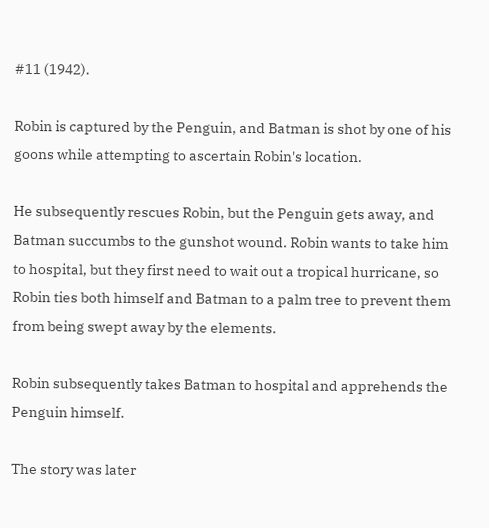#11 (1942).

Robin is captured by the Penguin, and Batman is shot by one of his goons while attempting to ascertain Robin's location.

He subsequently rescues Robin, but the Penguin gets away, and Batman succumbs to the gunshot wound. Robin wants to take him to hospital, but they first need to wait out a tropical hurricane, so Robin ties both himself and Batman to a palm tree to prevent them from being swept away by the elements.

Robin subsequently takes Batman to hospital and apprehends the Penguin himself.

The story was later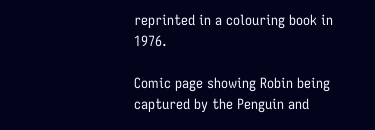reprinted in a colouring book in 1976.

Comic page showing Robin being captured by the Penguin and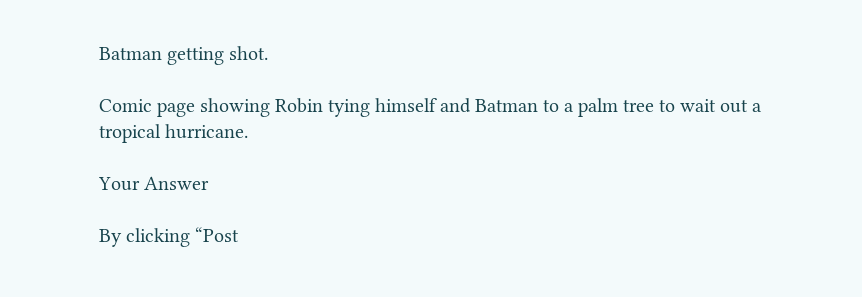Batman getting shot.

Comic page showing Robin tying himself and Batman to a palm tree to wait out a tropical hurricane.

Your Answer

By clicking “Post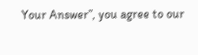Your Answer”, you agree to our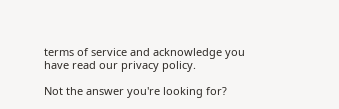terms of service and acknowledge you have read our privacy policy.

Not the answer you're looking for?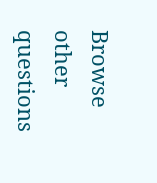Browse other questions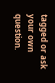tagged or ask your own question.